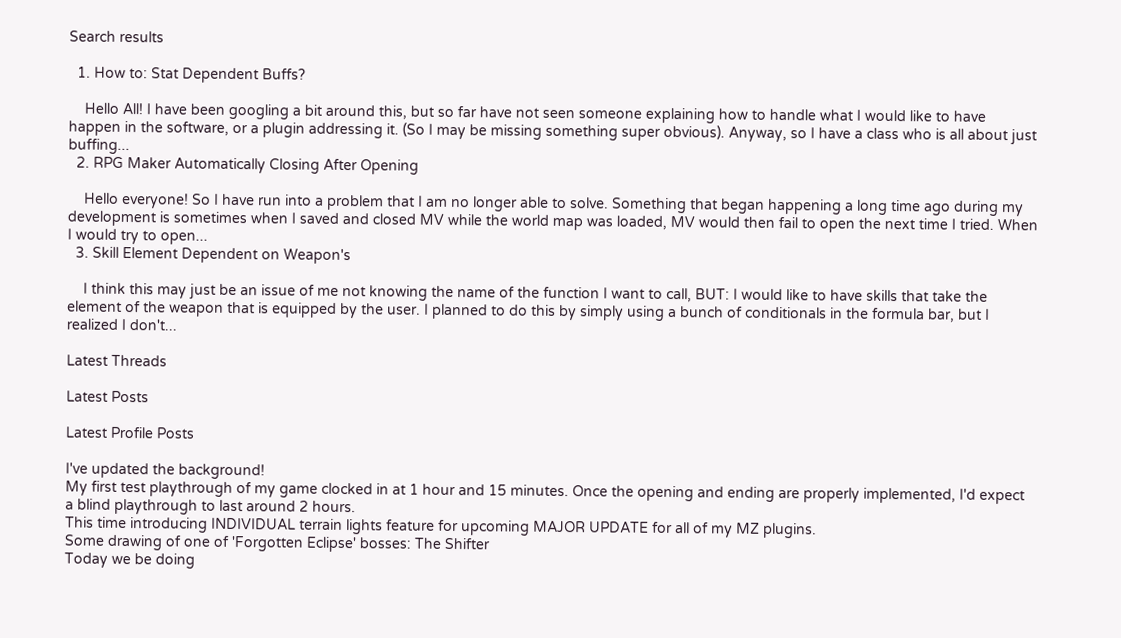Search results

  1. How to: Stat Dependent Buffs?

    Hello All! I have been googling a bit around this, but so far have not seen someone explaining how to handle what I would like to have happen in the software, or a plugin addressing it. (So I may be missing something super obvious). Anyway, so I have a class who is all about just buffing...
  2. RPG Maker Automatically Closing After Opening

    Hello everyone! So I have run into a problem that I am no longer able to solve. Something that began happening a long time ago during my development is sometimes when I saved and closed MV while the world map was loaded, MV would then fail to open the next time I tried. When I would try to open...
  3. Skill Element Dependent on Weapon's

    I think this may just be an issue of me not knowing the name of the function I want to call, BUT: I would like to have skills that take the element of the weapon that is equipped by the user. I planned to do this by simply using a bunch of conditionals in the formula bar, but I realized I don't...

Latest Threads

Latest Posts

Latest Profile Posts

I've updated the background!
My first test playthrough of my game clocked in at 1 hour and 15 minutes. Once the opening and ending are properly implemented, I'd expect a blind playthrough to last around 2 hours.
This time introducing INDIVIDUAL terrain lights feature for upcoming MAJOR UPDATE for all of my MZ plugins.
Some drawing of one of 'Forgotten Eclipse' bosses: The Shifter
Today we be doing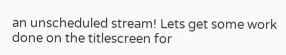an unscheduled stream! Lets get some work done on the titlescreen for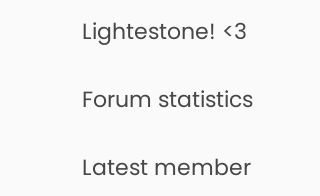Lightestone! <3

Forum statistics

Latest member